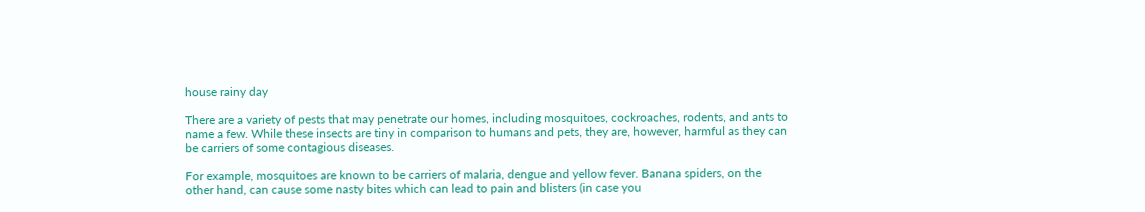house rainy day

There are a variety of pests that may penetrate our homes, including mosquitoes, cockroaches, rodents, and ants to name a few. While these insects are tiny in comparison to humans and pets, they are, however, harmful as they can be carriers of some contagious diseases.

For example, mosquitoes are known to be carriers of malaria, dengue and yellow fever. Banana spiders, on the other hand, can cause some nasty bites which can lead to pain and blisters (in case you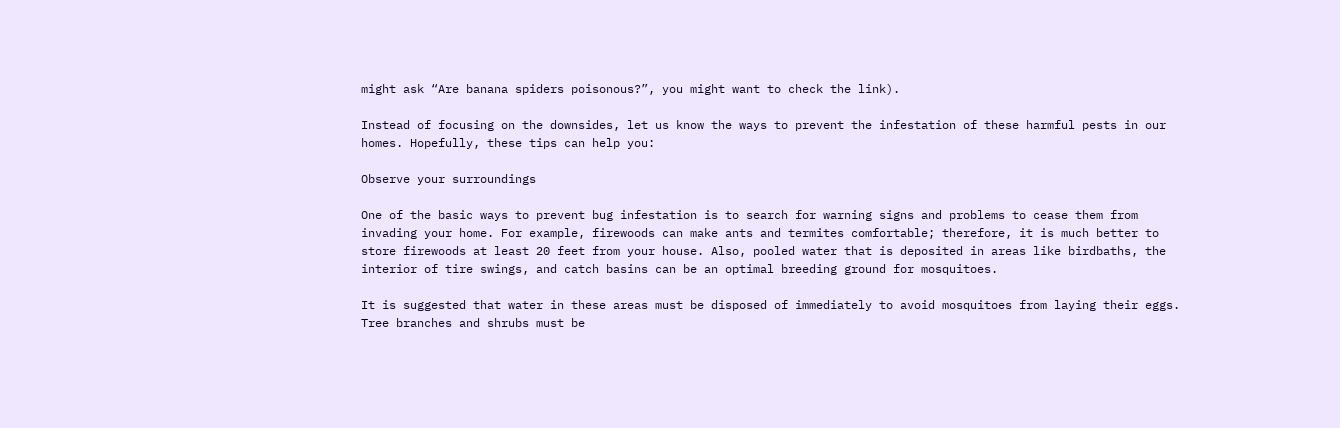might ask “Are banana spiders poisonous?”, you might want to check the link).

Instead of focusing on the downsides, let us know the ways to prevent the infestation of these harmful pests in our homes. Hopefully, these tips can help you:

Observe your surroundings

One of the basic ways to prevent bug infestation is to search for warning signs and problems to cease them from invading your home. For example, firewoods can make ants and termites comfortable; therefore, it is much better to store firewoods at least 20 feet from your house. Also, pooled water that is deposited in areas like birdbaths, the interior of tire swings, and catch basins can be an optimal breeding ground for mosquitoes.

It is suggested that water in these areas must be disposed of immediately to avoid mosquitoes from laying their eggs. Tree branches and shrubs must be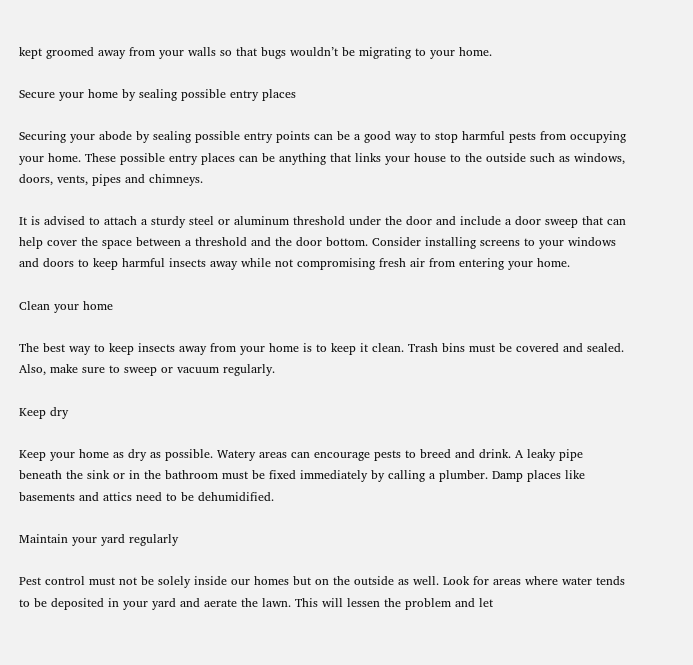kept groomed away from your walls so that bugs wouldn’t be migrating to your home.

Secure your home by sealing possible entry places

Securing your abode by sealing possible entry points can be a good way to stop harmful pests from occupying your home. These possible entry places can be anything that links your house to the outside such as windows, doors, vents, pipes and chimneys.

It is advised to attach a sturdy steel or aluminum threshold under the door and include a door sweep that can help cover the space between a threshold and the door bottom. Consider installing screens to your windows and doors to keep harmful insects away while not compromising fresh air from entering your home.

Clean your home

The best way to keep insects away from your home is to keep it clean. Trash bins must be covered and sealed. Also, make sure to sweep or vacuum regularly.

Keep dry

Keep your home as dry as possible. Watery areas can encourage pests to breed and drink. A leaky pipe beneath the sink or in the bathroom must be fixed immediately by calling a plumber. Damp places like basements and attics need to be dehumidified.

Maintain your yard regularly

Pest control must not be solely inside our homes but on the outside as well. Look for areas where water tends to be deposited in your yard and aerate the lawn. This will lessen the problem and let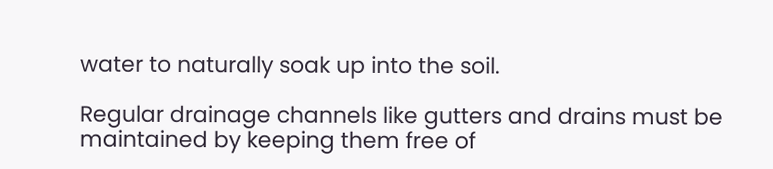water to naturally soak up into the soil.

Regular drainage channels like gutters and drains must be maintained by keeping them free of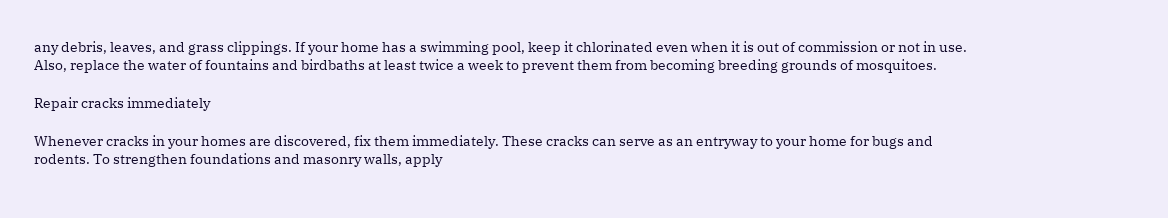any debris, leaves, and grass clippings. If your home has a swimming pool, keep it chlorinated even when it is out of commission or not in use. Also, replace the water of fountains and birdbaths at least twice a week to prevent them from becoming breeding grounds of mosquitoes.

Repair cracks immediately

Whenever cracks in your homes are discovered, fix them immediately. These cracks can serve as an entryway to your home for bugs and rodents. To strengthen foundations and masonry walls, apply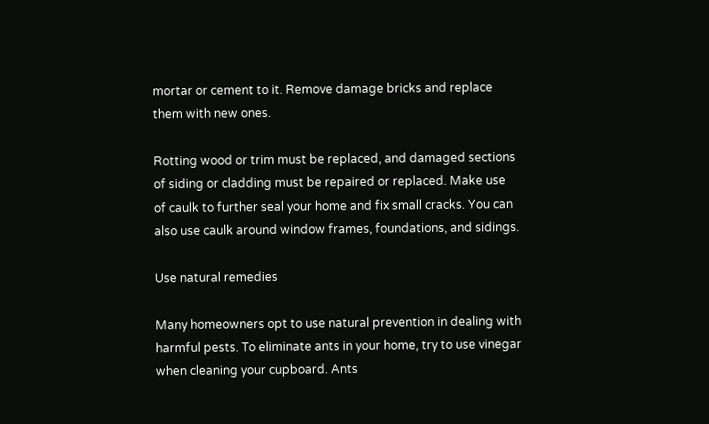mortar or cement to it. Remove damage bricks and replace them with new ones.

Rotting wood or trim must be replaced, and damaged sections of siding or cladding must be repaired or replaced. Make use of caulk to further seal your home and fix small cracks. You can also use caulk around window frames, foundations, and sidings.

Use natural remedies

Many homeowners opt to use natural prevention in dealing with harmful pests. To eliminate ants in your home, try to use vinegar when cleaning your cupboard. Ants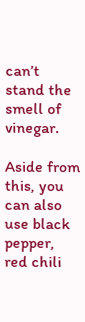can’t stand the smell of vinegar.

Aside from this, you can also use black pepper, red chili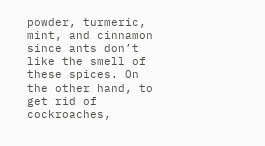powder, turmeric, mint, and cinnamon since ants don’t like the smell of these spices. On the other hand, to get rid of cockroaches,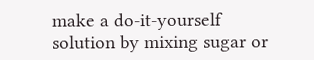make a do-it-yourself solution by mixing sugar or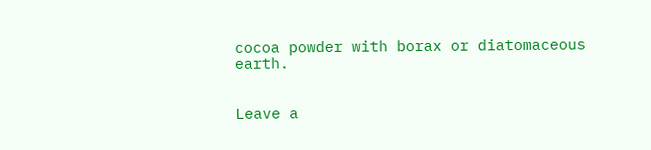cocoa powder with borax or diatomaceous earth.


Leave a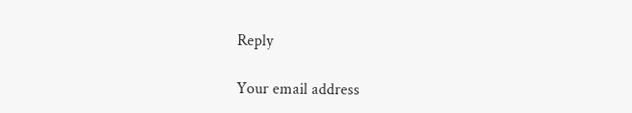Reply

Your email address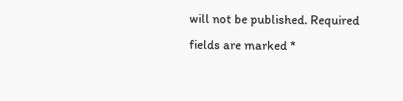will not be published. Required fields are marked *